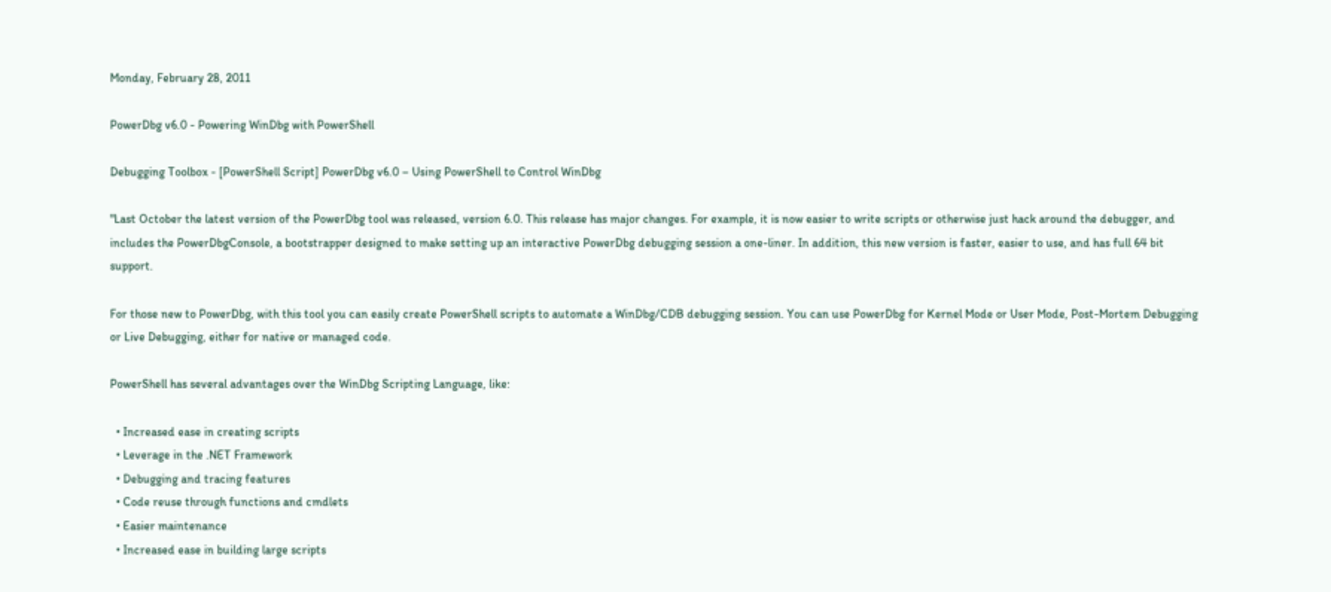Monday, February 28, 2011

PowerDbg v6.0 - Powering WinDbg with PowerShell

Debugging Toolbox - [PowerShell Script] PowerDbg v6.0 – Using PowerShell to Control WinDbg

"Last October the latest version of the PowerDbg tool was released, version 6.0. This release has major changes. For example, it is now easier to write scripts or otherwise just hack around the debugger, and includes the PowerDbgConsole, a bootstrapper designed to make setting up an interactive PowerDbg debugging session a one-liner. In addition, this new version is faster, easier to use, and has full 64 bit support.

For those new to PowerDbg, with this tool you can easily create PowerShell scripts to automate a WinDbg/CDB debugging session. You can use PowerDbg for Kernel Mode or User Mode, Post-Mortem Debugging or Live Debugging, either for native or managed code.

PowerShell has several advantages over the WinDbg Scripting Language, like:

  • Increased ease in creating scripts
  • Leverage in the .NET Framework
  • Debugging and tracing features
  • Code reuse through functions and cmdlets
  • Easier maintenance
  • Increased ease in building large scripts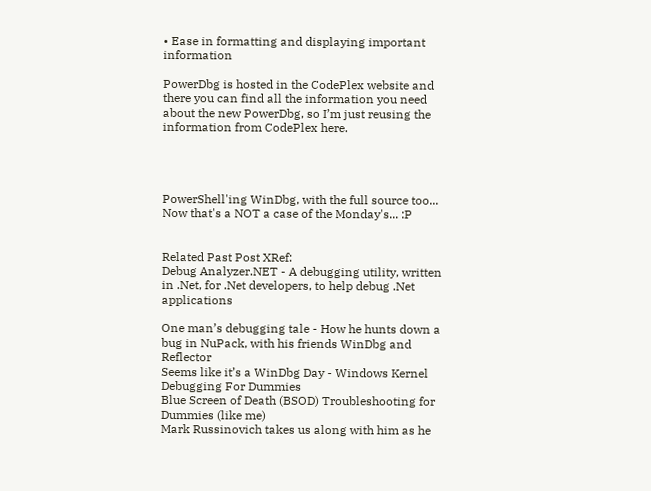• Ease in formatting and displaying important information

PowerDbg is hosted in the CodePlex website and there you can find all the information you need about the new PowerDbg, so I’m just reusing the information from CodePlex here.




PowerShell'ing WinDbg, with the full source too... Now that's a NOT a case of the Monday's... :P


Related Past Post XRef:
Debug Analyzer.NET - A debugging utility, written in .Net, for .Net developers, to help debug .Net applications

One man’s debugging tale - How he hunts down a bug in NuPack, with his friends WinDbg and Reflector
Seems like it’s a WinDbg Day - Windows Kernel Debugging For Dummies
Blue Screen of Death (BSOD) Troubleshooting for Dummies (like me)
Mark Russinovich takes us along with him as he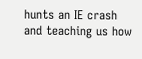hunts an IE crash and teaching us how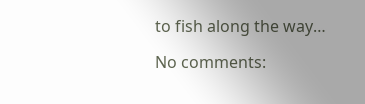to fish along the way…

No comments: